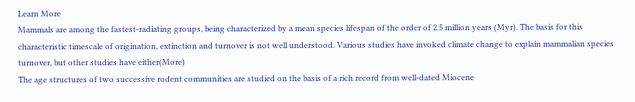Learn More
Mammals are among the fastest-radiating groups, being characterized by a mean species lifespan of the order of 2.5 million years (Myr). The basis for this characteristic timescale of origination, extinction and turnover is not well understood. Various studies have invoked climate change to explain mammalian species turnover, but other studies have either(More)
The age structures of two successive rodent communities are studied on the basis of a rich record from well-dated Miocene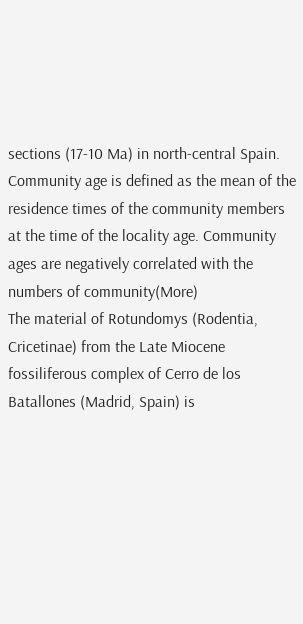sections (17-10 Ma) in north-central Spain. Community age is defined as the mean of the residence times of the community members at the time of the locality age. Community ages are negatively correlated with the numbers of community(More)
The material of Rotundomys (Rodentia, Cricetinae) from the Late Miocene fossiliferous complex of Cerro de los Batallones (Madrid, Spain) is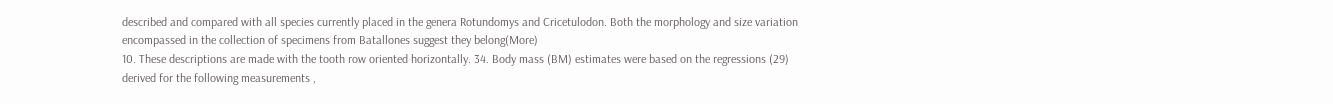described and compared with all species currently placed in the genera Rotundomys and Cricetulodon. Both the morphology and size variation encompassed in the collection of specimens from Batallones suggest they belong(More)
10. These descriptions are made with the tooth row oriented horizontally. 34. Body mass (BM) estimates were based on the regressions (29) derived for the following measurements ,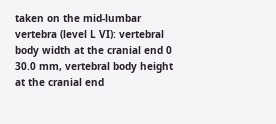taken on the mid-lumbar vertebra (level L VI): vertebral body width at the cranial end 0 30.0 mm, vertebral body height at the cranial end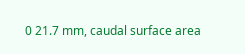0 21.7 mm, caudal surface area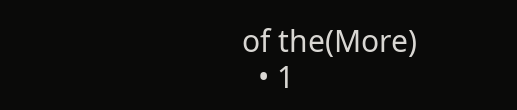of the(More)
  • 1